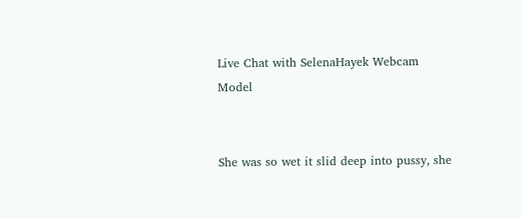Live Chat with SelenaHayek Webcam Model


She was so wet it slid deep into pussy, she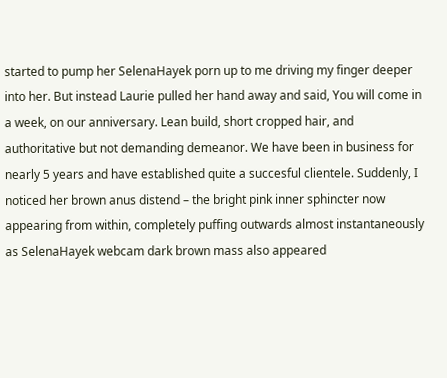started to pump her SelenaHayek porn up to me driving my finger deeper into her. But instead Laurie pulled her hand away and said, You will come in a week, on our anniversary. Lean build, short cropped hair, and authoritative but not demanding demeanor. We have been in business for nearly 5 years and have established quite a succesful clientele. Suddenly, I noticed her brown anus distend – the bright pink inner sphincter now appearing from within, completely puffing outwards almost instantaneously as SelenaHayek webcam dark brown mass also appeared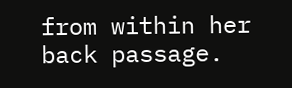from within her back passage.